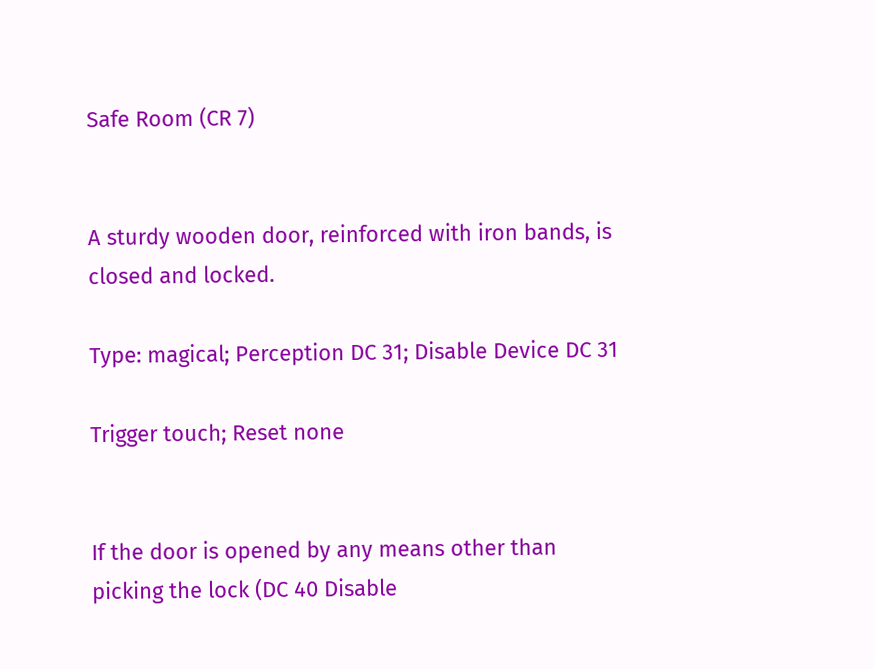Safe Room (CR 7)


A sturdy wooden door, reinforced with iron bands, is closed and locked.

Type: magical; Perception DC 31; Disable Device DC 31

Trigger touch; Reset none


If the door is opened by any means other than picking the lock (DC 40 Disable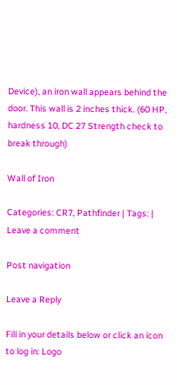Device), an iron wall appears behind the door. This wall is 2 inches thick. (60 HP, hardness 10, DC 27 Strength check to break through)

Wall of Iron

Categories: CR7, Pathfinder | Tags: | Leave a comment

Post navigation

Leave a Reply

Fill in your details below or click an icon to log in: Logo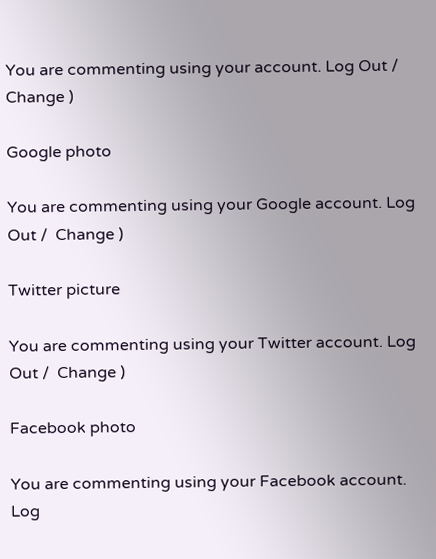You are commenting using your account. Log Out /  Change )

Google photo

You are commenting using your Google account. Log Out /  Change )

Twitter picture

You are commenting using your Twitter account. Log Out /  Change )

Facebook photo

You are commenting using your Facebook account. Log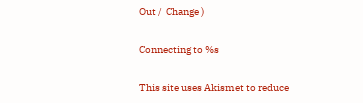Out /  Change )

Connecting to %s

This site uses Akismet to reduce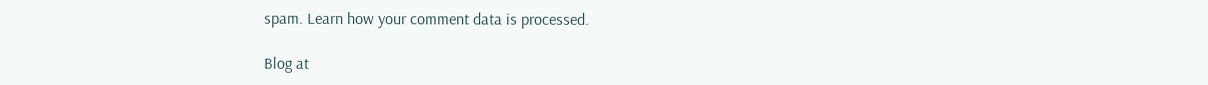spam. Learn how your comment data is processed.

Blog at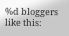%d bloggers like this: